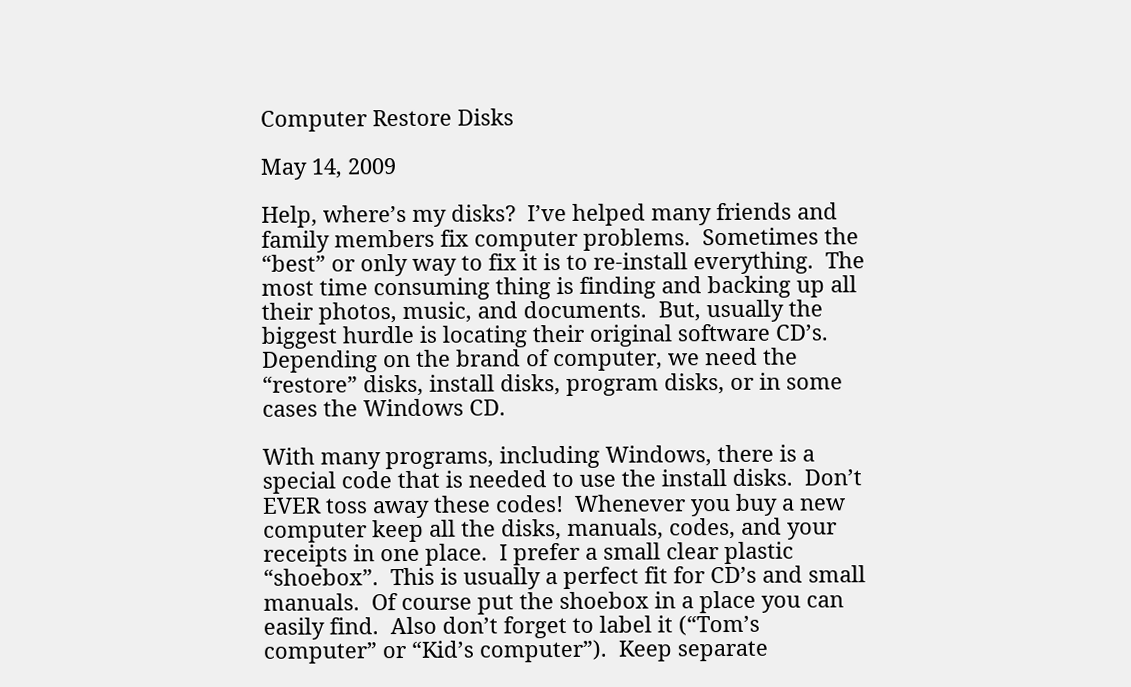Computer Restore Disks

May 14, 2009

Help, where’s my disks?  I’ve helped many friends and family members fix computer problems.  Sometimes the “best” or only way to fix it is to re-install everything.  The most time consuming thing is finding and backing up all their photos, music, and documents.  But, usually the biggest hurdle is locating their original software CD’s.  Depending on the brand of computer, we need the “restore” disks, install disks, program disks, or in some cases the Windows CD.

With many programs, including Windows, there is a special code that is needed to use the install disks.  Don’t EVER toss away these codes!  Whenever you buy a new computer keep all the disks, manuals, codes, and your receipts in one place.  I prefer a small clear plastic “shoebox”.  This is usually a perfect fit for CD’s and small manuals.  Of course put the shoebox in a place you can easily find.  Also don’t forget to label it (“Tom’s computer” or “Kid’s computer”).  Keep separate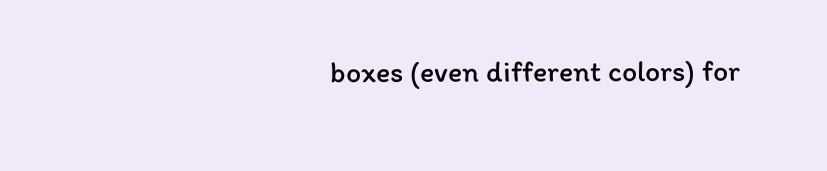boxes (even different colors) for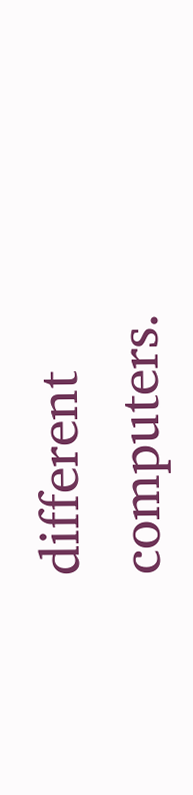different computers.